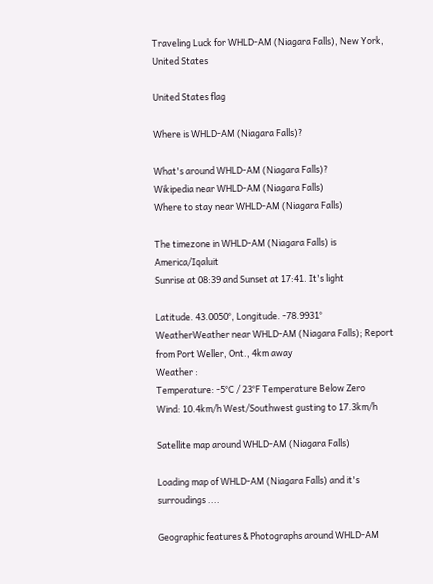Traveling Luck for WHLD-AM (Niagara Falls), New York, United States

United States flag

Where is WHLD-AM (Niagara Falls)?

What's around WHLD-AM (Niagara Falls)?
Wikipedia near WHLD-AM (Niagara Falls)
Where to stay near WHLD-AM (Niagara Falls)

The timezone in WHLD-AM (Niagara Falls) is America/Iqaluit
Sunrise at 08:39 and Sunset at 17:41. It's light

Latitude. 43.0050°, Longitude. -78.9931°
WeatherWeather near WHLD-AM (Niagara Falls); Report from Port Weller, Ont., 4km away
Weather :
Temperature: -5°C / 23°F Temperature Below Zero
Wind: 10.4km/h West/Southwest gusting to 17.3km/h

Satellite map around WHLD-AM (Niagara Falls)

Loading map of WHLD-AM (Niagara Falls) and it's surroudings ....

Geographic features & Photographs around WHLD-AM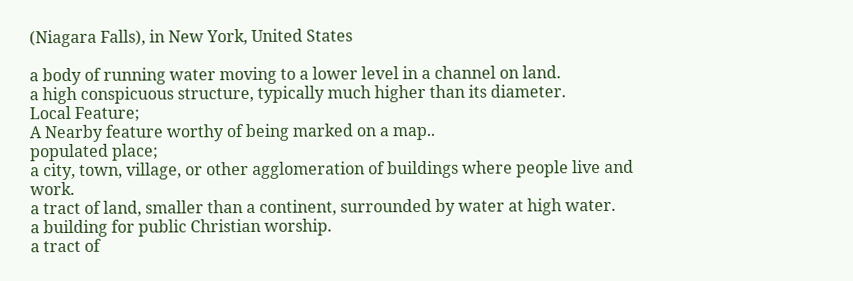(Niagara Falls), in New York, United States

a body of running water moving to a lower level in a channel on land.
a high conspicuous structure, typically much higher than its diameter.
Local Feature;
A Nearby feature worthy of being marked on a map..
populated place;
a city, town, village, or other agglomeration of buildings where people live and work.
a tract of land, smaller than a continent, surrounded by water at high water.
a building for public Christian worship.
a tract of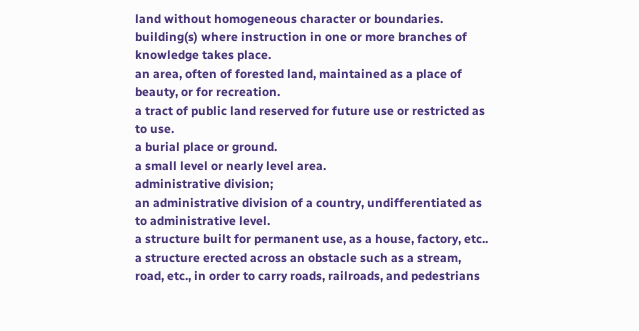land without homogeneous character or boundaries.
building(s) where instruction in one or more branches of knowledge takes place.
an area, often of forested land, maintained as a place of beauty, or for recreation.
a tract of public land reserved for future use or restricted as to use.
a burial place or ground.
a small level or nearly level area.
administrative division;
an administrative division of a country, undifferentiated as to administrative level.
a structure built for permanent use, as a house, factory, etc..
a structure erected across an obstacle such as a stream, road, etc., in order to carry roads, railroads, and pedestrians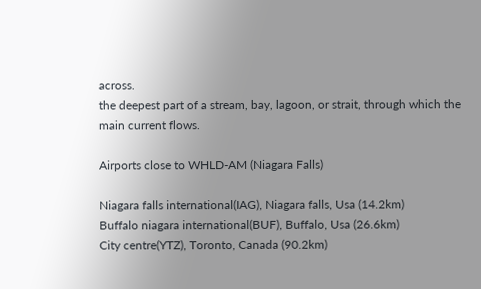across.
the deepest part of a stream, bay, lagoon, or strait, through which the main current flows.

Airports close to WHLD-AM (Niagara Falls)

Niagara falls international(IAG), Niagara falls, Usa (14.2km)
Buffalo niagara international(BUF), Buffalo, Usa (26.6km)
City centre(YTZ), Toronto, Canada (90.2km)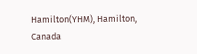Hamilton(YHM), Hamilton, Canada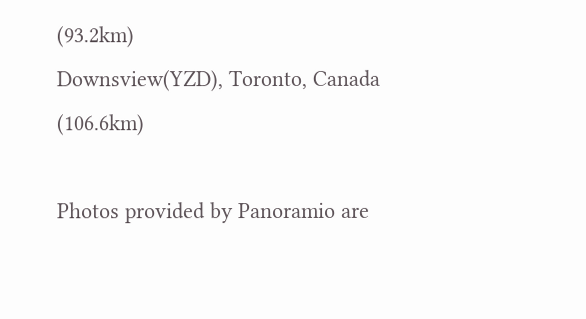(93.2km)
Downsview(YZD), Toronto, Canada (106.6km)

Photos provided by Panoramio are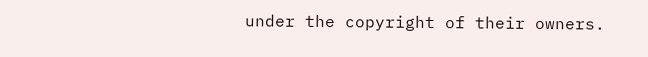under the copyright of their owners.